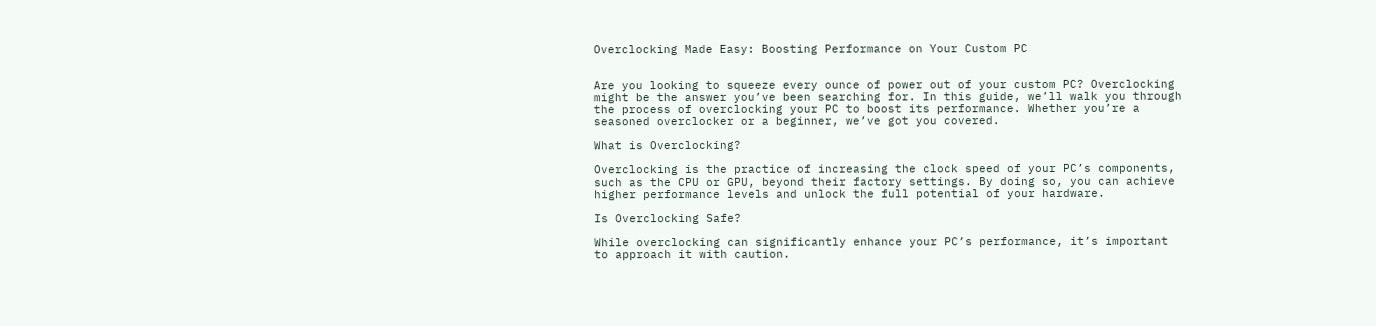Overclocking Made Easy: Boosting Performance on Your Custom PC


Are you looking to squeeze every ounce of power out of your custom PC? Overclocking might be the answer you’ve been searching for. In this guide, we’ll walk you through the process of overclocking your PC to boost its performance. Whether you’re a seasoned overclocker or a beginner, we’ve got you covered.

What is Overclocking?

Overclocking is the practice of increasing the clock speed of your PC’s components, such as the CPU or GPU, beyond their factory settings. By doing so, you can achieve higher performance levels and unlock the full potential of your hardware.

Is Overclocking Safe?

While overclocking can significantly enhance your PC’s performance, it’s important to approach it with caution.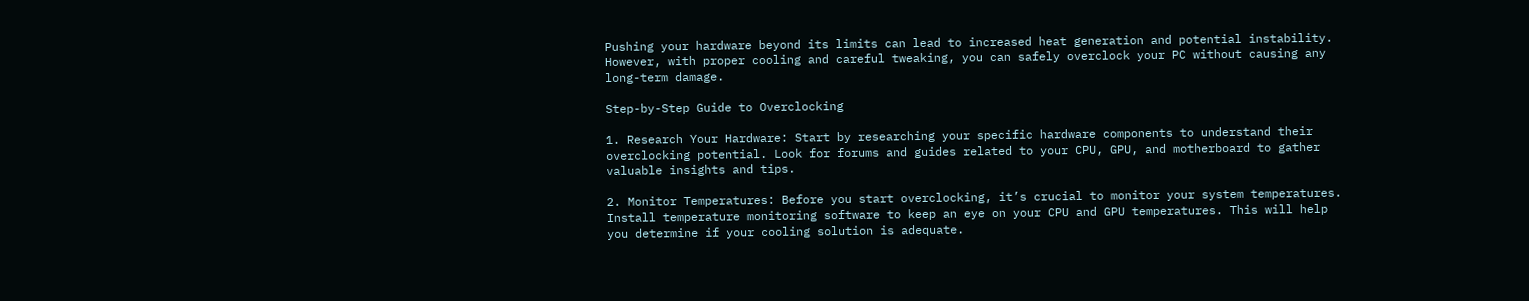Pushing your hardware beyond its limits can lead to increased heat generation and potential instability. However, with proper cooling and careful tweaking, you can safely overclock your PC without causing any long-term damage.

Step-by-Step Guide to Overclocking

1. Research Your Hardware: Start by researching your specific hardware components to understand their overclocking potential. Look for forums and guides related to your CPU, GPU, and motherboard to gather valuable insights and tips.

2. Monitor Temperatures: Before you start overclocking, it’s crucial to monitor your system temperatures. Install temperature monitoring software to keep an eye on your CPU and GPU temperatures. This will help you determine if your cooling solution is adequate.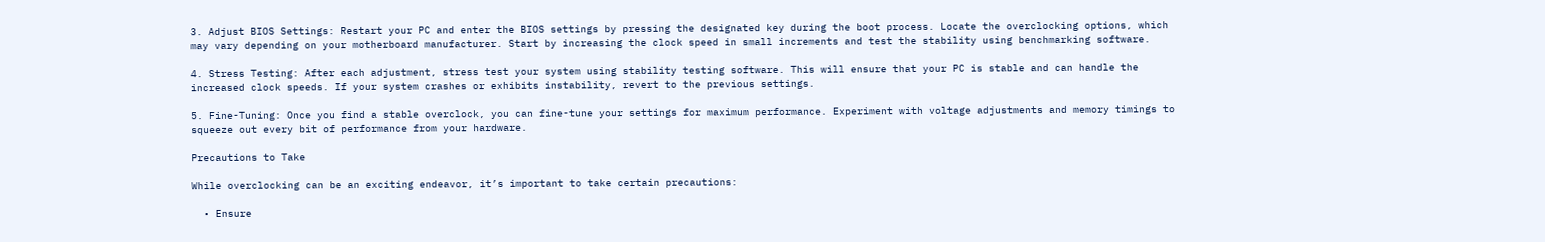3. Adjust BIOS Settings: Restart your PC and enter the BIOS settings by pressing the designated key during the boot process. Locate the overclocking options, which may vary depending on your motherboard manufacturer. Start by increasing the clock speed in small increments and test the stability using benchmarking software.

4. Stress Testing: After each adjustment, stress test your system using stability testing software. This will ensure that your PC is stable and can handle the increased clock speeds. If your system crashes or exhibits instability, revert to the previous settings.

5. Fine-Tuning: Once you find a stable overclock, you can fine-tune your settings for maximum performance. Experiment with voltage adjustments and memory timings to squeeze out every bit of performance from your hardware.

Precautions to Take

While overclocking can be an exciting endeavor, it’s important to take certain precautions:

  • Ensure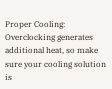Proper Cooling: Overclocking generates additional heat, so make sure your cooling solution is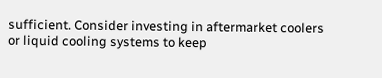sufficient. Consider investing in aftermarket coolers or liquid cooling systems to keep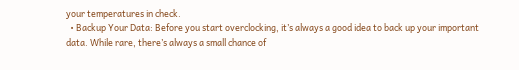your temperatures in check.
  • Backup Your Data: Before you start overclocking, it’s always a good idea to back up your important data. While rare, there’s always a small chance of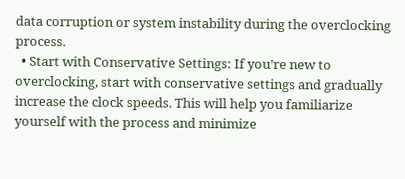data corruption or system instability during the overclocking process.
  • Start with Conservative Settings: If you’re new to overclocking, start with conservative settings and gradually increase the clock speeds. This will help you familiarize yourself with the process and minimize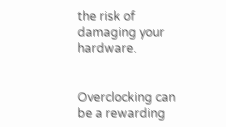the risk of damaging your hardware.


Overclocking can be a rewarding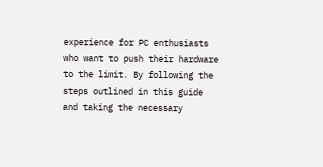experience for PC enthusiasts who want to push their hardware to the limit. By following the steps outlined in this guide and taking the necessary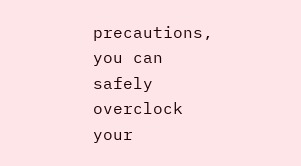precautions, you can safely overclock your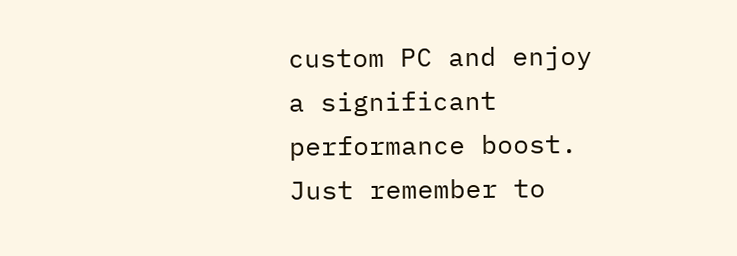custom PC and enjoy a significant performance boost. Just remember to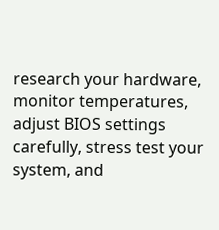research your hardware, monitor temperatures, adjust BIOS settings carefully, stress test your system, and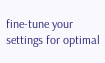fine-tune your settings for optimal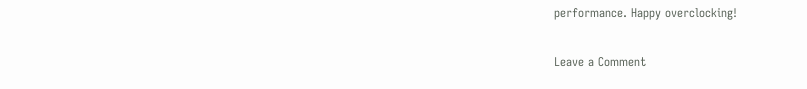performance. Happy overclocking!

Leave a Comment